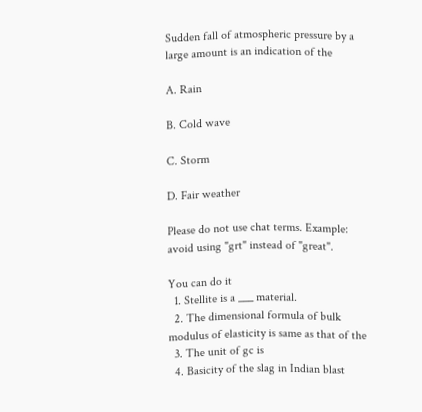Sudden fall of atmospheric pressure by a large amount is an indication of the

A. Rain

B. Cold wave

C. Storm

D. Fair weather

Please do not use chat terms. Example: avoid using "grt" instead of "great".

You can do it
  1. Stellite is a ___ material.
  2. The dimensional formula of bulk modulus of elasticity is same as that of the
  3. The unit of gc is
  4. Basicity of the slag in Indian blast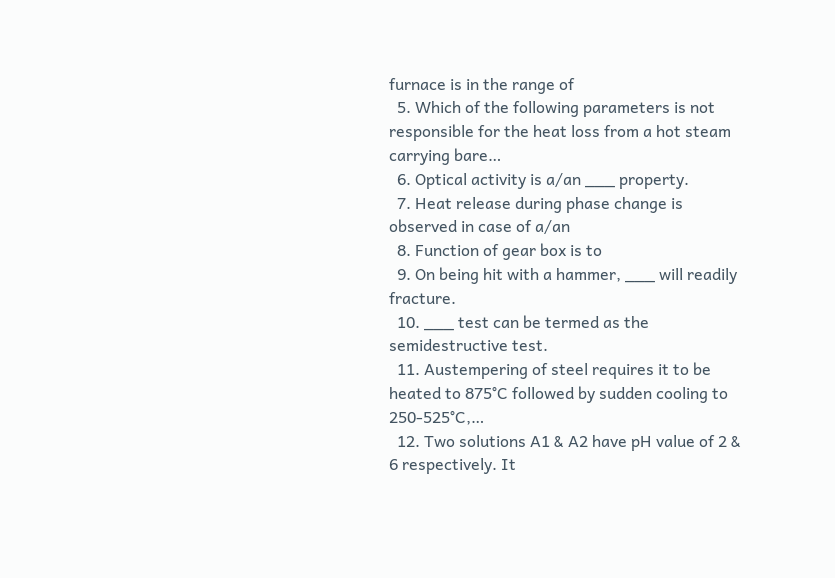furnace is in the range of
  5. Which of the following parameters is not responsible for the heat loss from a hot steam carrying bare…
  6. Optical activity is a/an ___ property.
  7. Heat release during phase change is observed in case of a/an
  8. Function of gear box is to
  9. On being hit with a hammer, ___ will readily fracture.
  10. ___ test can be termed as the semidestructive test.
  11. Austempering of steel requires it to be heated to 875°C followed by sudden cooling to 250-525°C,…
  12. Two solutions A1 & A2 have pH value of 2 & 6 respectively. It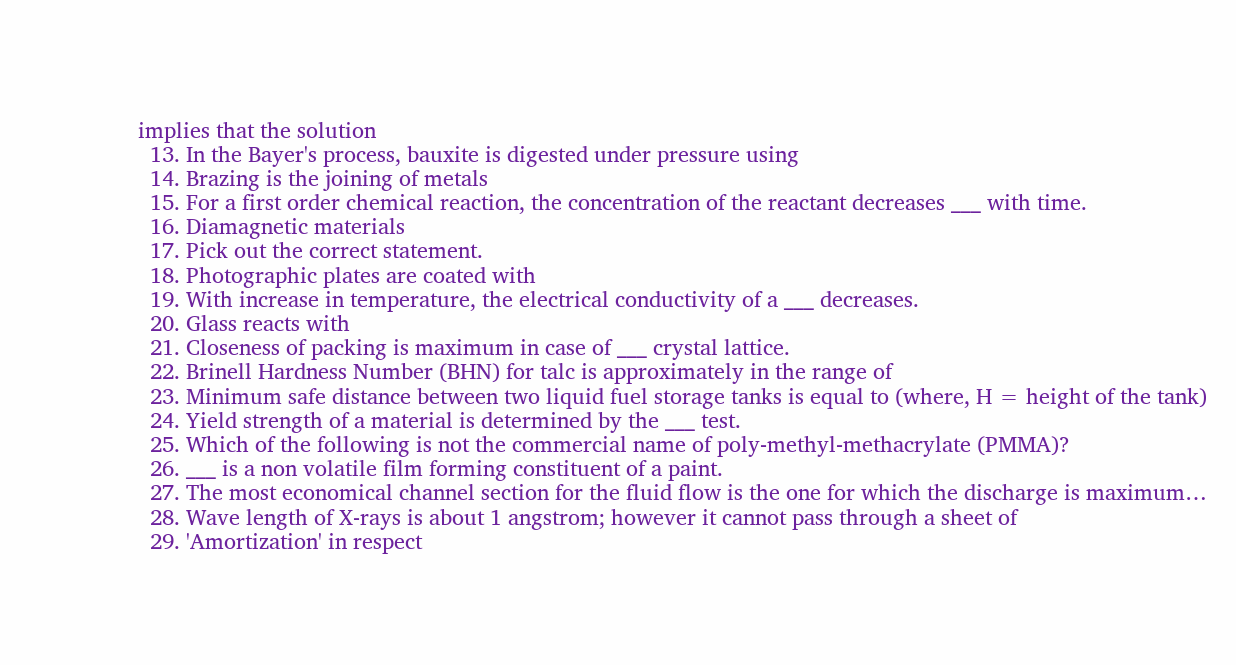implies that the solution
  13. In the Bayer's process, bauxite is digested under pressure using
  14. Brazing is the joining of metals
  15. For a first order chemical reaction, the concentration of the reactant decreases ___ with time.
  16. Diamagnetic materials
  17. Pick out the correct statement.
  18. Photographic plates are coated with
  19. With increase in temperature, the electrical conductivity of a ___ decreases.
  20. Glass reacts with
  21. Closeness of packing is maximum in case of ___ crystal lattice.
  22. Brinell Hardness Number (BHN) for talc is approximately in the range of
  23. Minimum safe distance between two liquid fuel storage tanks is equal to (where, H = height of the tank)
  24. Yield strength of a material is determined by the ___ test.
  25. Which of the following is not the commercial name of poly-methyl-methacrylate (PMMA)?
  26. ___ is a non volatile film forming constituent of a paint.
  27. The most economical channel section for the fluid flow is the one for which the discharge is maximum…
  28. Wave length of X-rays is about 1 angstrom; however it cannot pass through a sheet of
  29. 'Amortization' in respect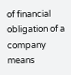of financial obligation of a company means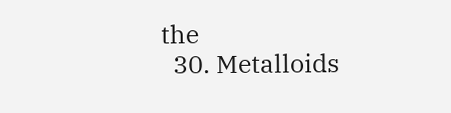the
  30. Metalloids